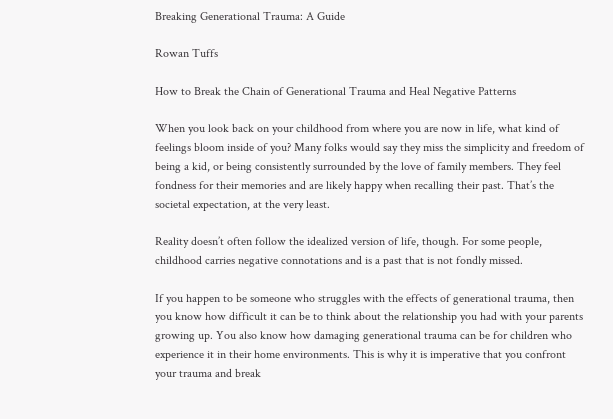Breaking Generational Trauma: A Guide

Rowan Tuffs

How to Break the Chain of Generational Trauma and Heal Negative Patterns

When you look back on your childhood from where you are now in life, what kind of feelings bloom inside of you? Many folks would say they miss the simplicity and freedom of being a kid, or being consistently surrounded by the love of family members. They feel fondness for their memories and are likely happy when recalling their past. That’s the societal expectation, at the very least.

Reality doesn’t often follow the idealized version of life, though. For some people, childhood carries negative connotations and is a past that is not fondly missed.

If you happen to be someone who struggles with the effects of generational trauma, then you know how difficult it can be to think about the relationship you had with your parents growing up. You also know how damaging generational trauma can be for children who experience it in their home environments. This is why it is imperative that you confront your trauma and break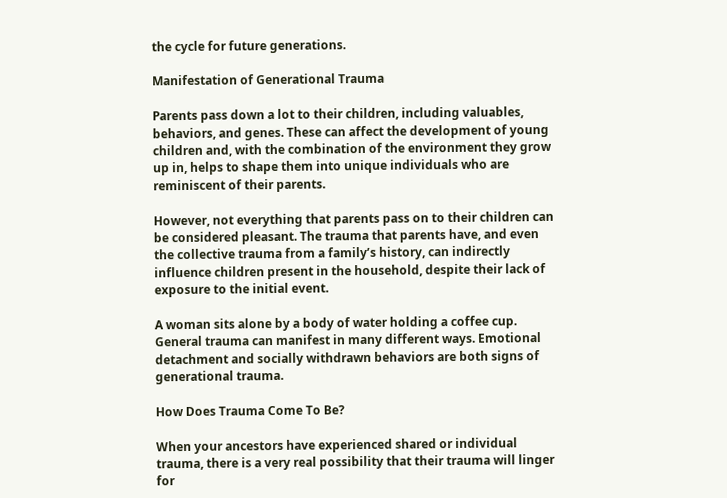the cycle for future generations.

Manifestation of Generational Trauma

Parents pass down a lot to their children, including valuables, behaviors, and genes. These can affect the development of young children and, with the combination of the environment they grow up in, helps to shape them into unique individuals who are reminiscent of their parents.

However, not everything that parents pass on to their children can be considered pleasant. The trauma that parents have, and even the collective trauma from a family’s history, can indirectly influence children present in the household, despite their lack of exposure to the initial event.

A woman sits alone by a body of water holding a coffee cup.
General trauma can manifest in many different ways. Emotional detachment and socially withdrawn behaviors are both signs of generational trauma.

How Does Trauma Come To Be?

When your ancestors have experienced shared or individual trauma, there is a very real possibility that their trauma will linger for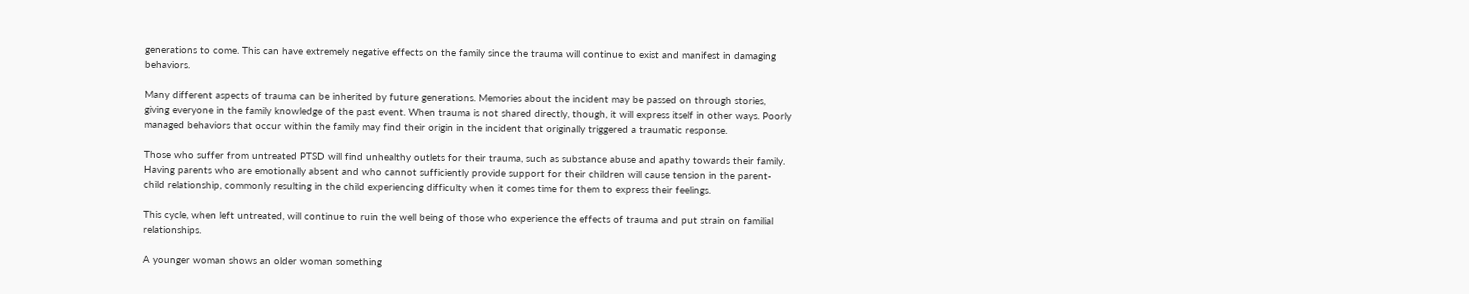generations to come. This can have extremely negative effects on the family since the trauma will continue to exist and manifest in damaging behaviors.

Many different aspects of trauma can be inherited by future generations. Memories about the incident may be passed on through stories, giving everyone in the family knowledge of the past event. When trauma is not shared directly, though, it will express itself in other ways. Poorly managed behaviors that occur within the family may find their origin in the incident that originally triggered a traumatic response.

Those who suffer from untreated PTSD will find unhealthy outlets for their trauma, such as substance abuse and apathy towards their family. Having parents who are emotionally absent and who cannot sufficiently provide support for their children will cause tension in the parent-child relationship, commonly resulting in the child experiencing difficulty when it comes time for them to express their feelings.

This cycle, when left untreated, will continue to ruin the well being of those who experience the effects of trauma and put strain on familial relationships.

A younger woman shows an older woman something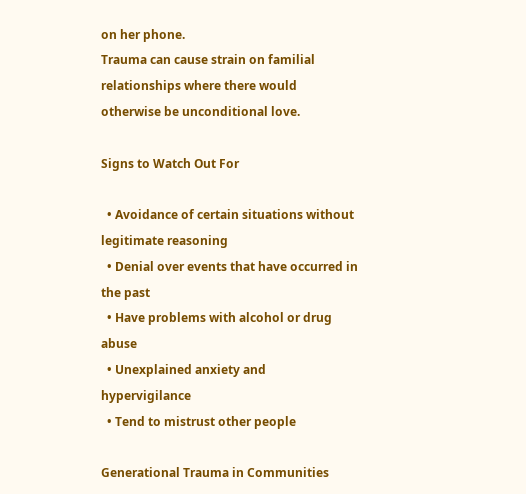on her phone.
Trauma can cause strain on familial relationships where there would otherwise be unconditional love.

Signs to Watch Out For

  • Avoidance of certain situations without legitimate reasoning
  • Denial over events that have occurred in the past
  • Have problems with alcohol or drug abuse
  • Unexplained anxiety and hypervigilance
  • Tend to mistrust other people

Generational Trauma in Communities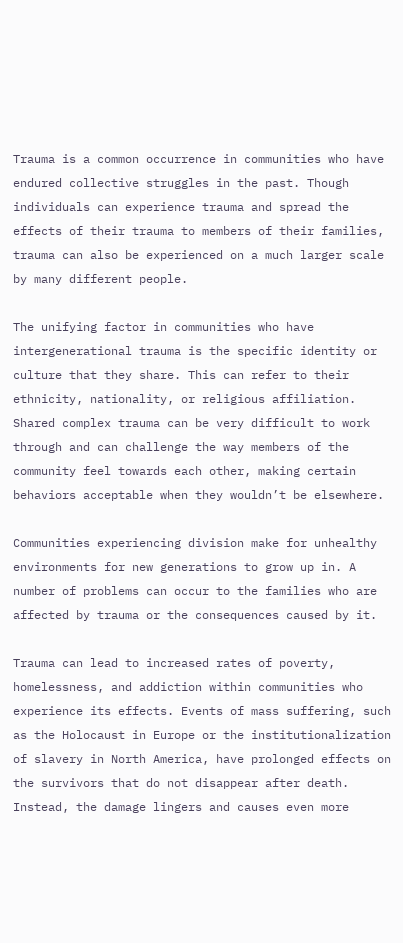Trauma is a common occurrence in communities who have endured collective struggles in the past. Though individuals can experience trauma and spread the effects of their trauma to members of their families, trauma can also be experienced on a much larger scale by many different people.

The unifying factor in communities who have intergenerational trauma is the specific identity or culture that they share. This can refer to their ethnicity, nationality, or religious affiliation. Shared complex trauma can be very difficult to work through and can challenge the way members of the community feel towards each other, making certain behaviors acceptable when they wouldn’t be elsewhere.

Communities experiencing division make for unhealthy environments for new generations to grow up in. A number of problems can occur to the families who are affected by trauma or the consequences caused by it.

Trauma can lead to increased rates of poverty, homelessness, and addiction within communities who experience its effects. Events of mass suffering, such as the Holocaust in Europe or the institutionalization of slavery in North America, have prolonged effects on the survivors that do not disappear after death. Instead, the damage lingers and causes even more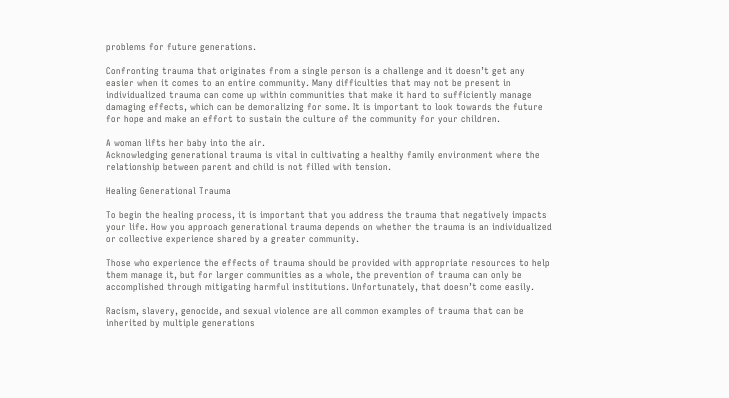problems for future generations.

Confronting trauma that originates from a single person is a challenge and it doesn’t get any easier when it comes to an entire community. Many difficulties that may not be present in individualized trauma can come up within communities that make it hard to sufficiently manage damaging effects, which can be demoralizing for some. It is important to look towards the future for hope and make an effort to sustain the culture of the community for your children.

A woman lifts her baby into the air.
Acknowledging generational trauma is vital in cultivating a healthy family environment where the relationship between parent and child is not filled with tension.

Healing Generational Trauma

To begin the healing process, it is important that you address the trauma that negatively impacts your life. How you approach generational trauma depends on whether the trauma is an individualized or collective experience shared by a greater community.

Those who experience the effects of trauma should be provided with appropriate resources to help them manage it, but for larger communities as a whole, the prevention of trauma can only be accomplished through mitigating harmful institutions. Unfortunately, that doesn’t come easily.

Racism, slavery, genocide, and sexual violence are all common examples of trauma that can be inherited by multiple generations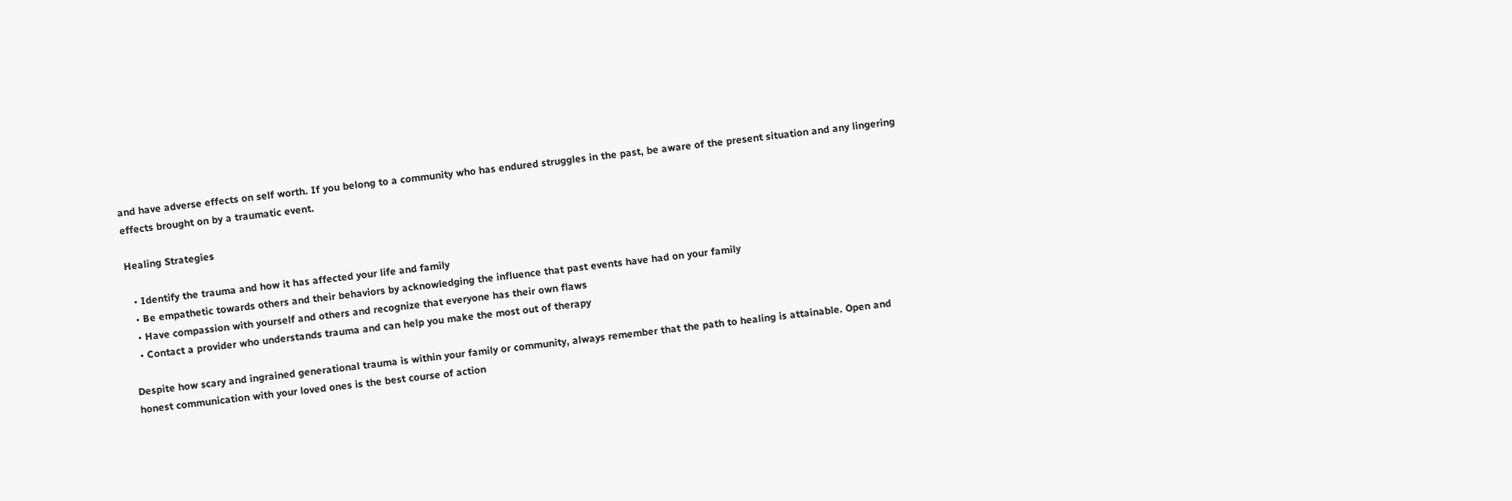and have adverse effects on self worth. If you belong to a community who has endured struggles in the past, be aware of the present situation and any lingering effects brought on by a traumatic event.

Healing Strategies

  • Identify the trauma and how it has affected your life and family
  • Be empathetic towards others and their behaviors by acknowledging the influence that past events have had on your family
  • Have compassion with yourself and others and recognize that everyone has their own flaws
  • Contact a provider who understands trauma and can help you make the most out of therapy

Despite how scary and ingrained generational trauma is within your family or community, always remember that the path to healing is attainable. Open and honest communication with your loved ones is the best course of action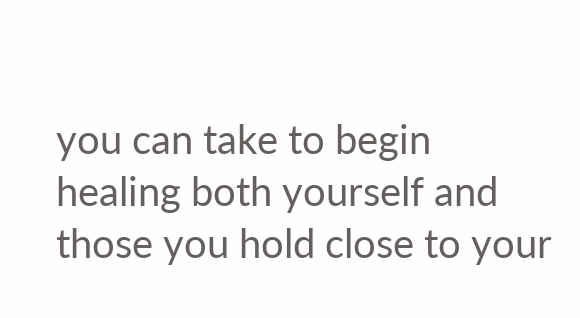you can take to begin healing both yourself and those you hold close to your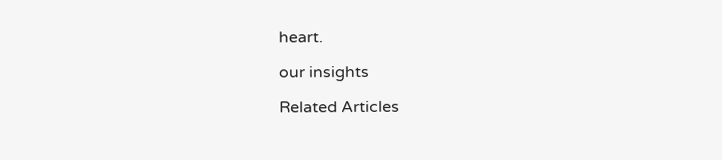heart.

our insights

Related Articles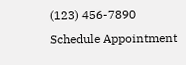(123) 456-7890
Schedule Appointment